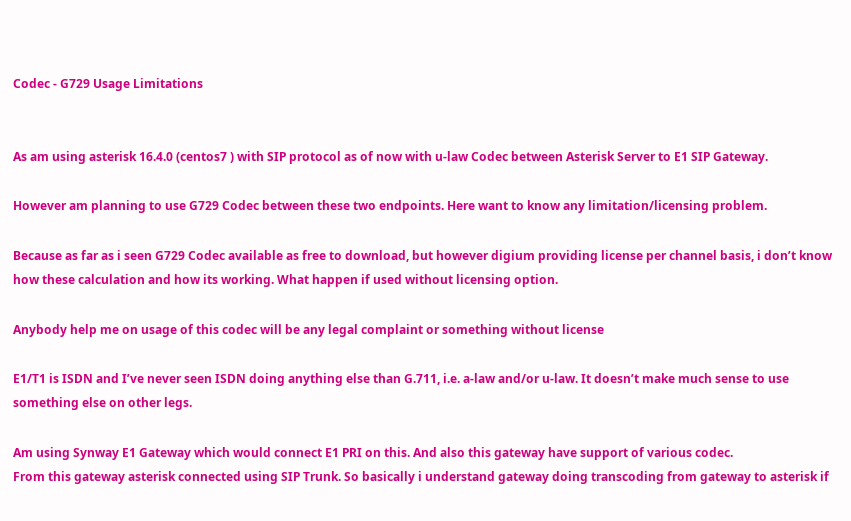Codec - G729 Usage Limitations


As am using asterisk 16.4.0 (centos7 ) with SIP protocol as of now with u-law Codec between Asterisk Server to E1 SIP Gateway.

However am planning to use G729 Codec between these two endpoints. Here want to know any limitation/licensing problem.

Because as far as i seen G729 Codec available as free to download, but however digium providing license per channel basis, i don’t know how these calculation and how its working. What happen if used without licensing option.

Anybody help me on usage of this codec will be any legal complaint or something without license

E1/T1 is ISDN and I’ve never seen ISDN doing anything else than G.711, i.e. a-law and/or u-law. It doesn’t make much sense to use something else on other legs.

Am using Synway E1 Gateway which would connect E1 PRI on this. And also this gateway have support of various codec.
From this gateway asterisk connected using SIP Trunk. So basically i understand gateway doing transcoding from gateway to asterisk if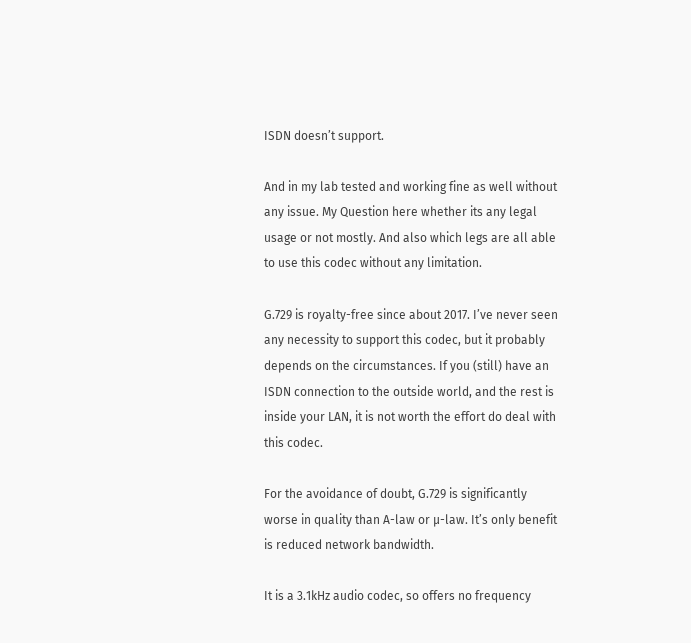ISDN doesn’t support.

And in my lab tested and working fine as well without any issue. My Question here whether its any legal usage or not mostly. And also which legs are all able to use this codec without any limitation.

G.729 is royalty-free since about 2017. I’ve never seen any necessity to support this codec, but it probably depends on the circumstances. If you (still) have an ISDN connection to the outside world, and the rest is inside your LAN, it is not worth the effort do deal with this codec.

For the avoidance of doubt, G.729 is significantly worse in quality than A-law or µ-law. It’s only benefit is reduced network bandwidth.

It is a 3.1kHz audio codec, so offers no frequency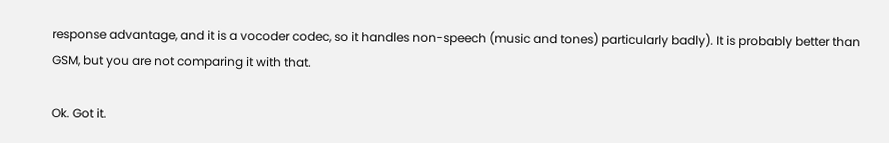response advantage, and it is a vocoder codec, so it handles non-speech (music and tones) particularly badly). It is probably better than GSM, but you are not comparing it with that.

Ok. Got it.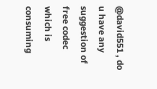@david551 , do u have any suggestion of free codec which is consuming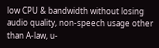low CPU & bandwidth without losing audio quality, non-speech usage other than A-law, u-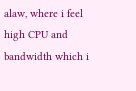alaw, where i feel high CPU and bandwidth which i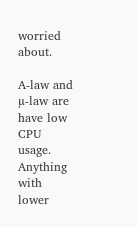worried about.

A-law and µ-law are have low CPU usage. Anything with lower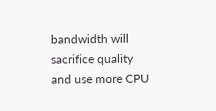bandwidth will sacrifice quality and use more CPU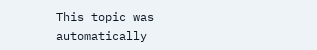This topic was automatically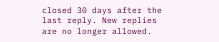closed 30 days after the last reply. New replies are no longer allowed.